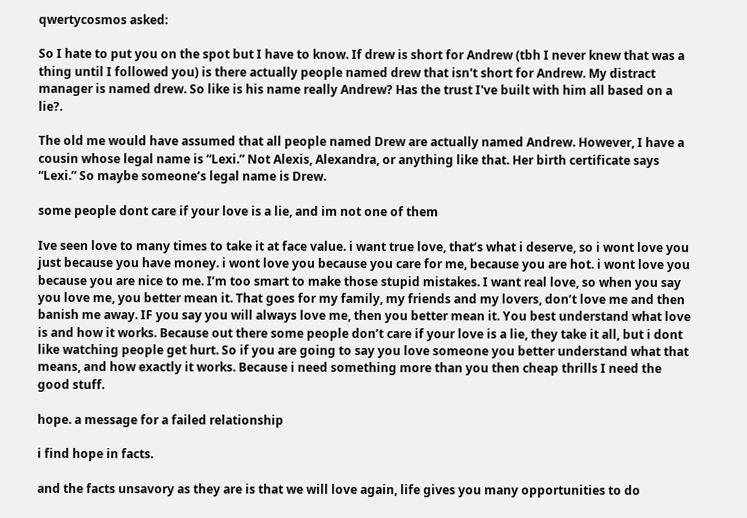qwertycosmos asked:

So I hate to put you on the spot but I have to know. If drew is short for Andrew (tbh I never knew that was a thing until I followed you) is there actually people named drew that isn't short for Andrew. My distract manager is named drew. So like is his name really Andrew? Has the trust I've built with him all based on a lie?.

The old me would have assumed that all people named Drew are actually named Andrew. However, I have a cousin whose legal name is “Lexi.” Not Alexis, Alexandra, or anything like that. Her birth certificate says “Lexi.” So maybe someone’s legal name is Drew.

some people dont care if your love is a lie, and im not one of them

Ive seen love to many times to take it at face value. i want true love, that’s what i deserve, so i wont love you just because you have money. i wont love you because you care for me, because you are hot. i wont love you because you are nice to me. I’m too smart to make those stupid mistakes. I want real love, so when you say you love me, you better mean it. That goes for my family, my friends and my lovers, don’t love me and then banish me away. IF you say you will always love me, then you better mean it. You best understand what love is and how it works. Because out there some people don’t care if your love is a lie, they take it all, but i dont like watching people get hurt. So if you are going to say you love someone you better understand what that means, and how exactly it works. Because i need something more than you then cheap thrills I need the good stuff.

hope. a message for a failed relationship

i find hope in facts.

and the facts unsavory as they are is that we will love again, life gives you many opportunities to do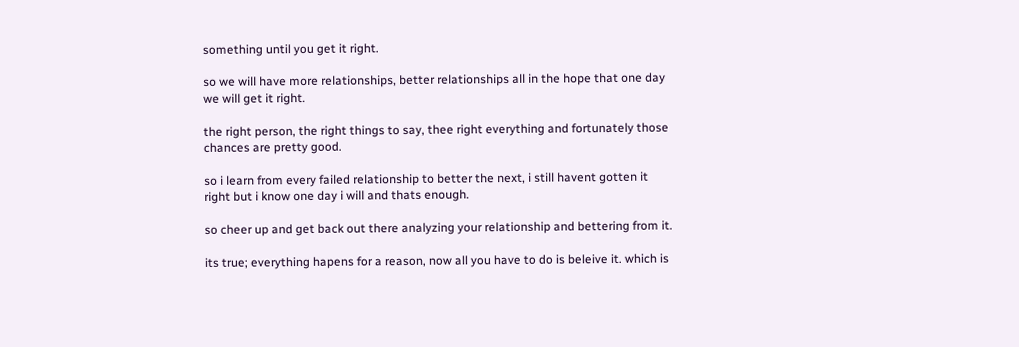something until you get it right.

so we will have more relationships, better relationships all in the hope that one day we will get it right.

the right person, the right things to say, thee right everything and fortunately those chances are pretty good.

so i learn from every failed relationship to better the next, i still havent gotten it right but i know one day i will and thats enough.

so cheer up and get back out there analyzing your relationship and bettering from it.

its true; everything hapens for a reason, now all you have to do is beleive it. which is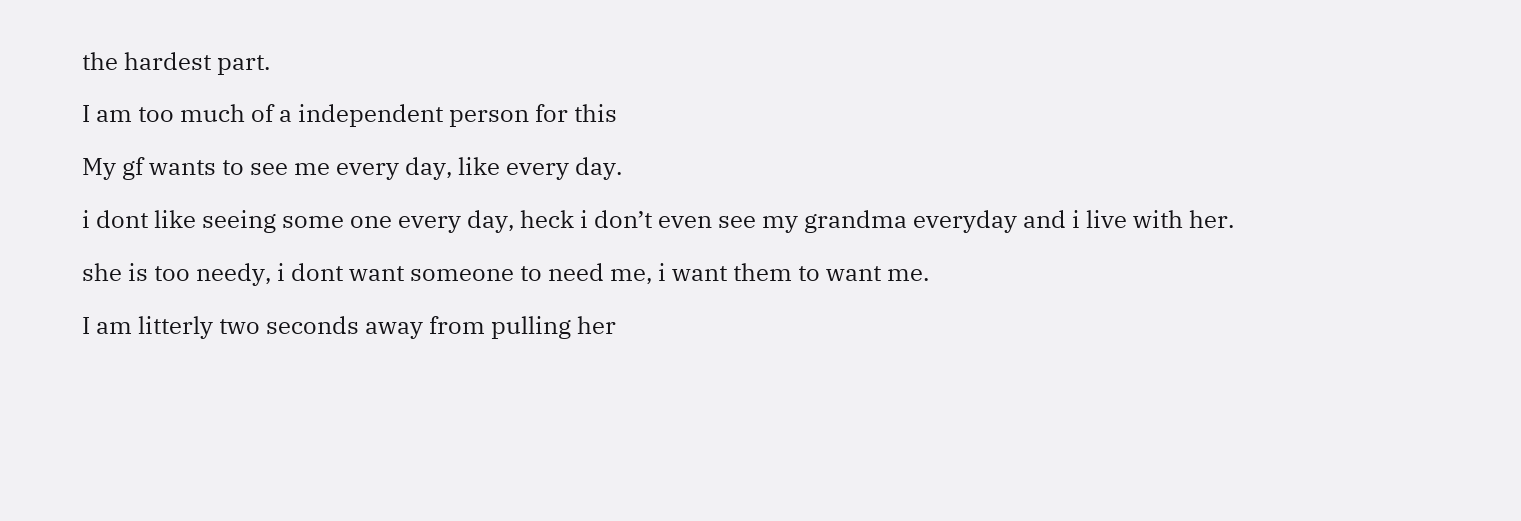the hardest part.

I am too much of a independent person for this

My gf wants to see me every day, like every day.

i dont like seeing some one every day, heck i don’t even see my grandma everyday and i live with her.

she is too needy, i dont want someone to need me, i want them to want me.

I am litterly two seconds away from pulling her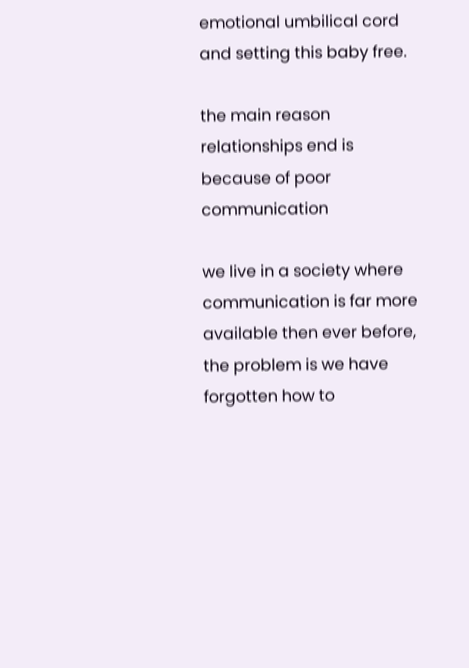emotional umbilical cord and setting this baby free.

the main reason relationships end is because of poor communication

we live in a society where communication is far more available then ever before, the problem is we have forgotten how to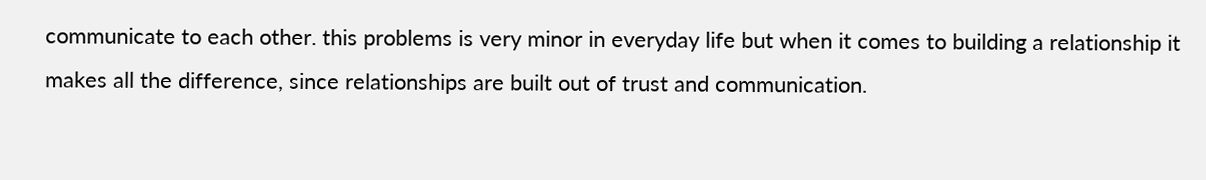communicate to each other. this problems is very minor in everyday life but when it comes to building a relationship it makes all the difference, since relationships are built out of trust and communication.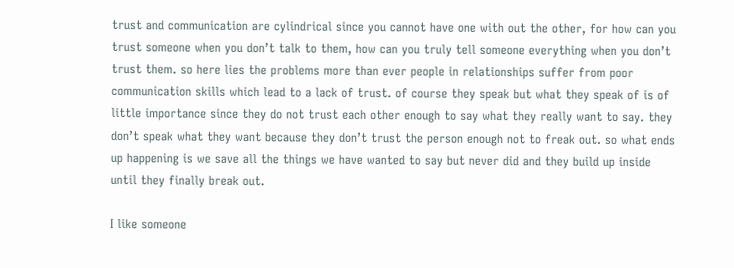trust and communication are cylindrical since you cannot have one with out the other, for how can you trust someone when you don’t talk to them, how can you truly tell someone everything when you don’t trust them. so here lies the problems more than ever people in relationships suffer from poor communication skills which lead to a lack of trust. of course they speak but what they speak of is of little importance since they do not trust each other enough to say what they really want to say. they don’t speak what they want because they don’t trust the person enough not to freak out. so what ends up happening is we save all the things we have wanted to say but never did and they build up inside until they finally break out.

I like someone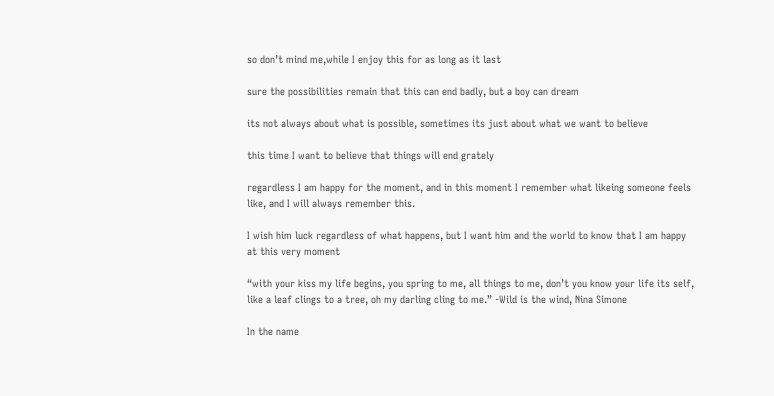so don’t mind me,while I enjoy this for as long as it last

sure the possibilities remain that this can end badly, but a boy can dream

its not always about what is possible, sometimes its just about what we want to believe

this time I want to believe that things will end grately

regardless I am happy for the moment, and in this moment I remember what likeing someone feels like, and I will always remember this.

I wish him luck regardless of what happens, but I want him and the world to know that I am happy at this very moment

“with your kiss my life begins, you spring to me, all things to me, don’t you know your life its self, like a leaf clings to a tree, oh my darling cling to me.” -Wild is the wind, Nina Simone

In the name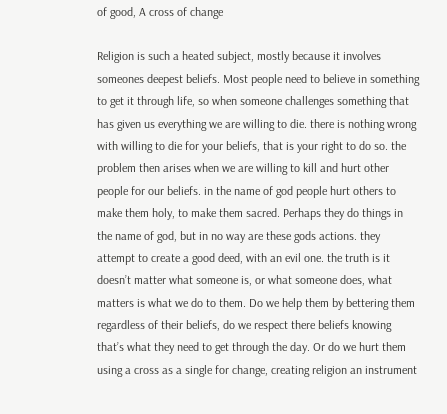of good, A cross of change

Religion is such a heated subject, mostly because it involves someones deepest beliefs. Most people need to believe in something to get it through life, so when someone challenges something that has given us everything we are willing to die. there is nothing wrong with willing to die for your beliefs, that is your right to do so. the problem then arises when we are willing to kill and hurt other people for our beliefs. in the name of god people hurt others to make them holy, to make them sacred. Perhaps they do things in the name of god, but in no way are these gods actions. they attempt to create a good deed, with an evil one. the truth is it doesn’t matter what someone is, or what someone does, what matters is what we do to them. Do we help them by bettering them regardless of their beliefs, do we respect there beliefs knowing that’s what they need to get through the day. Or do we hurt them using a cross as a single for change, creating religion an instrument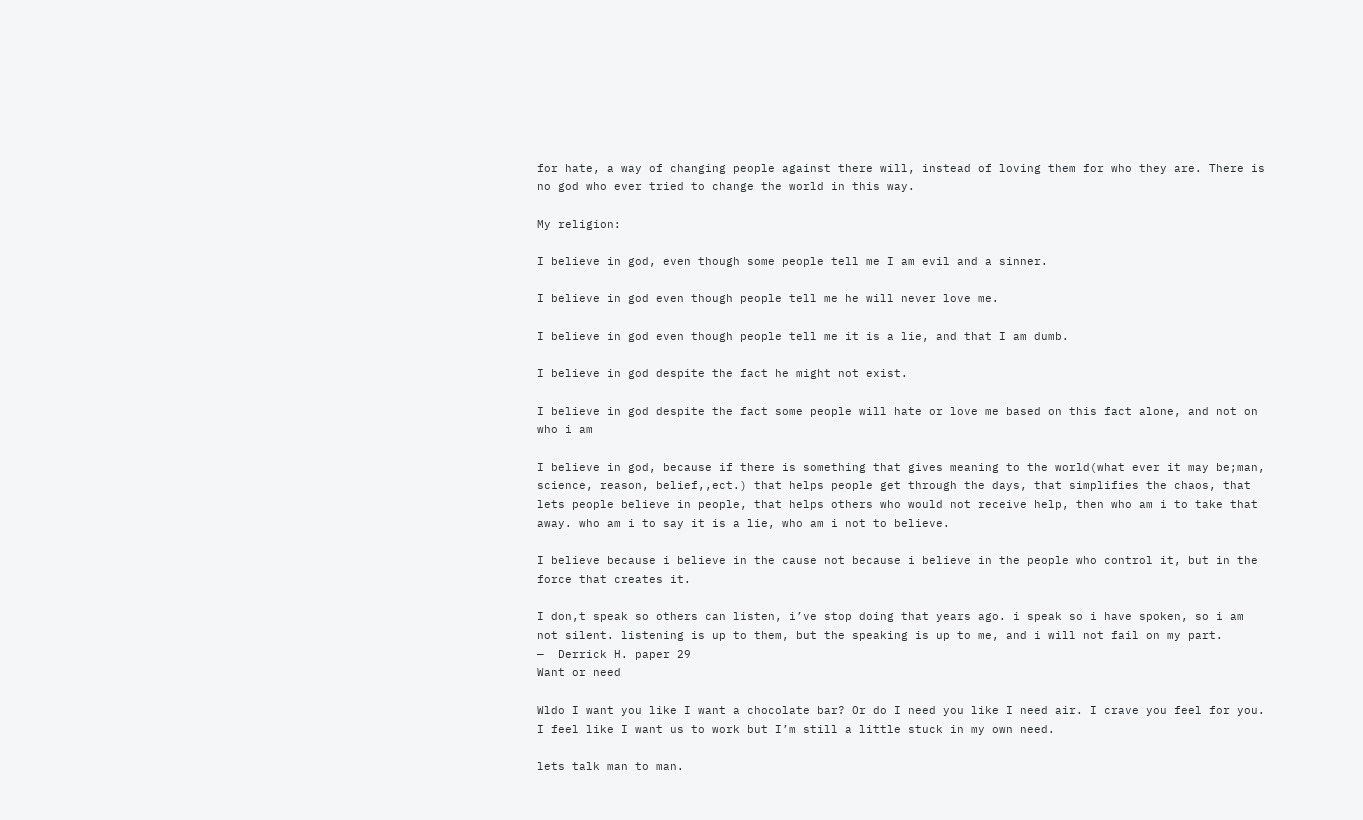for hate, a way of changing people against there will, instead of loving them for who they are. There is no god who ever tried to change the world in this way.

My religion:

I believe in god, even though some people tell me I am evil and a sinner.

I believe in god even though people tell me he will never love me.

I believe in god even though people tell me it is a lie, and that I am dumb.

I believe in god despite the fact he might not exist.

I believe in god despite the fact some people will hate or love me based on this fact alone, and not on who i am

I believe in god, because if there is something that gives meaning to the world(what ever it may be;man, science, reason, belief,,ect.) that helps people get through the days, that simplifies the chaos, that lets people believe in people, that helps others who would not receive help, then who am i to take that away. who am i to say it is a lie, who am i not to believe.

I believe because i believe in the cause not because i believe in the people who control it, but in the force that creates it.

I don,t speak so others can listen, i’ve stop doing that years ago. i speak so i have spoken, so i am not silent. listening is up to them, but the speaking is up to me, and i will not fail on my part.
—  Derrick H. paper 29
Want or need

Wldo I want you like I want a chocolate bar? Or do I need you like I need air. I crave you feel for you. I feel like I want us to work but I’m still a little stuck in my own need.

lets talk man to man.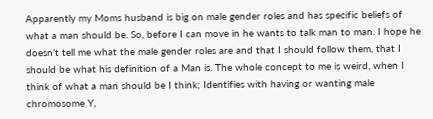Apparently my Moms husband is big on male gender roles and has specific beliefs of what a man should be. So, before I can move in he wants to talk man to man. I hope he doesn’t tell me what the male gender roles are and that I should follow them, that I should be what his definition of a Man is. The whole concept to me is weird, when I think of what a man should be I think; Identifies with having or wanting male chromosome Y,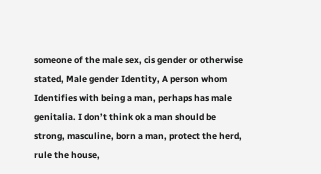someone of the male sex, cis gender or otherwise stated, Male gender Identity, A person whom Identifies with being a man, perhaps has male genitalia. I don’t think ok a man should be strong, masculine, born a man, protect the herd, rule the house,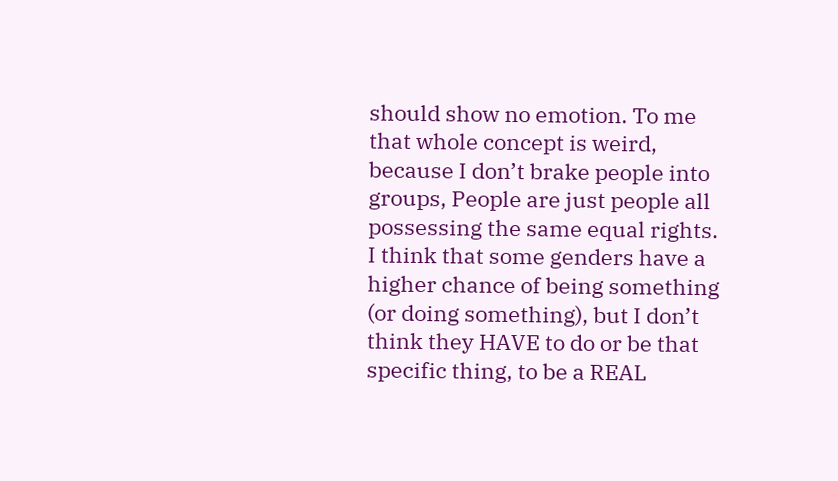should show no emotion. To me that whole concept is weird, because I don’t brake people into groups, People are just people all possessing the same equal rights. I think that some genders have a higher chance of being something (or doing something), but I don’t think they HAVE to do or be that specific thing, to be a REAL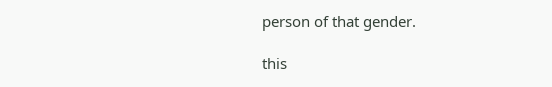person of that gender.

this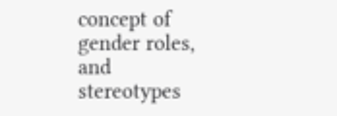concept of gender roles, and stereotypes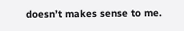doesn’t makes sense to me.